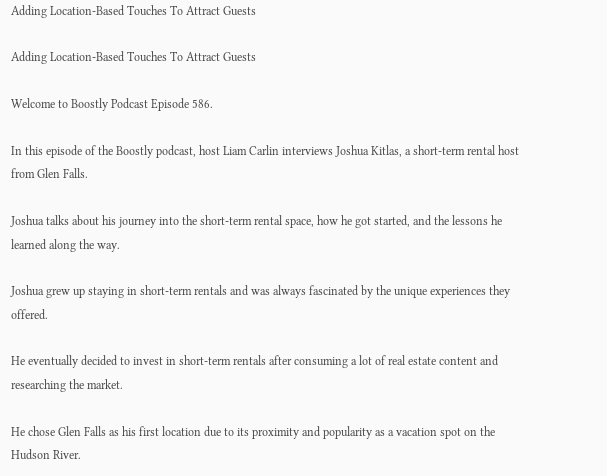Adding Location-Based Touches To Attract Guests

Adding Location-Based Touches To Attract Guests

Welcome to Boostly Podcast Episode 586.

In this episode of the Boostly podcast, host Liam Carlin interviews Joshua Kitlas, a short-term rental host from Glen Falls.

Joshua talks about his journey into the short-term rental space, how he got started, and the lessons he learned along the way.

Joshua grew up staying in short-term rentals and was always fascinated by the unique experiences they offered.

He eventually decided to invest in short-term rentals after consuming a lot of real estate content and researching the market.

He chose Glen Falls as his first location due to its proximity and popularity as a vacation spot on the Hudson River.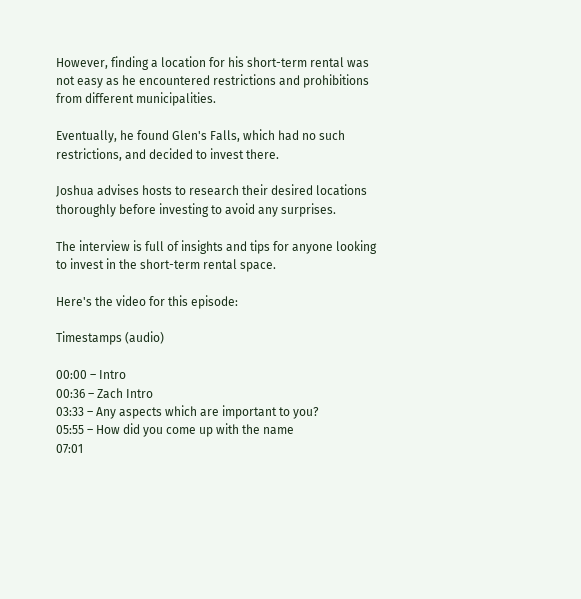However, finding a location for his short-term rental was not easy as he encountered restrictions and prohibitions from different municipalities.

Eventually, he found Glen's Falls, which had no such restrictions, and decided to invest there.

Joshua advises hosts to research their desired locations thoroughly before investing to avoid any surprises.

The interview is full of insights and tips for anyone looking to invest in the short-term rental space.

Here's the video for this episode:

Timestamps (audio)

00:00 – Intro
00:36 – Zach Intro
03:33 – Any aspects which are important to you?
05:55 – How did you come up with the name
07:01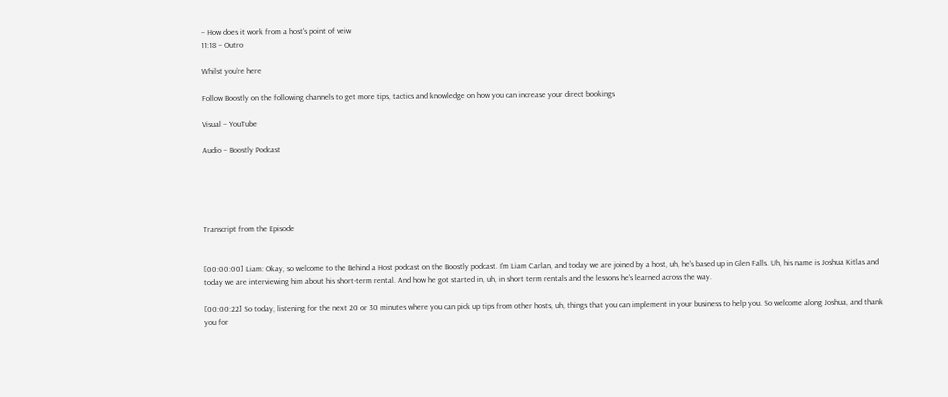– How does it work from a host's point of veiw
11:18 – Outro

Whilst you’re here

Follow Boostly on the following channels to get more tips, tactics and knowledge on how you can increase your direct bookings

Visual – YouTube

Audio – Boostly Podcast





Transcript from the Episode


[00:00:00] Liam: Okay, so welcome to the Behind a Host podcast on the Boostly podcast. I'm Liam Carlan, and today we are joined by a host, uh, he's based up in Glen Falls. Uh, his name is Joshua Kitlas and today we are interviewing him about his short-term rental. And how he got started in, uh, in short term rentals and the lessons he's learned across the way.

[00:00:22] So today, listening for the next 20 or 30 minutes where you can pick up tips from other hosts, uh, things that you can implement in your business to help you. So welcome along Joshua, and thank you for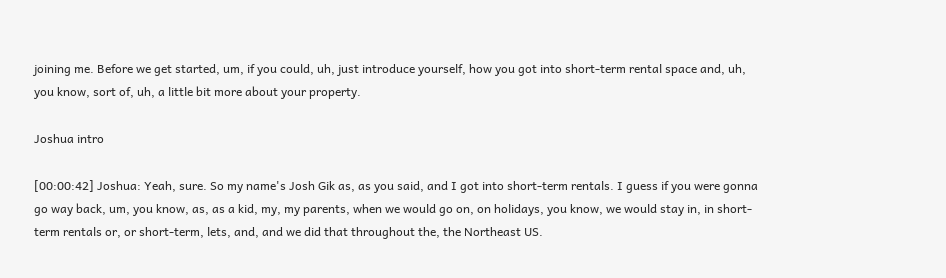joining me. Before we get started, um, if you could, uh, just introduce yourself, how you got into short-term rental space and, uh, you know, sort of, uh, a little bit more about your property.

Joshua intro

[00:00:42] Joshua: Yeah, sure. So my name's Josh Gik as, as you said, and I got into short-term rentals. I guess if you were gonna go way back, um, you know, as, as a kid, my, my parents, when we would go on, on holidays, you know, we would stay in, in short-term rentals or, or short-term, lets, and, and we did that throughout the, the Northeast US.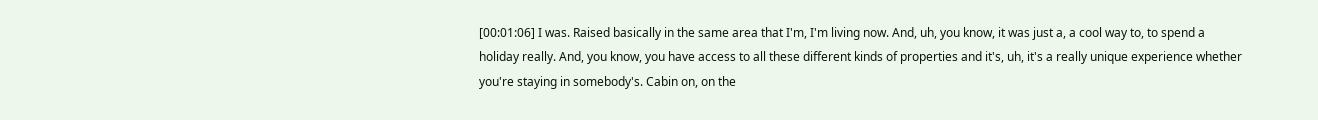[00:01:06] I was. Raised basically in the same area that I'm, I'm living now. And, uh, you know, it was just a, a cool way to, to spend a holiday really. And, you know, you have access to all these different kinds of properties and it's, uh, it's a really unique experience whether you're staying in somebody's. Cabin on, on the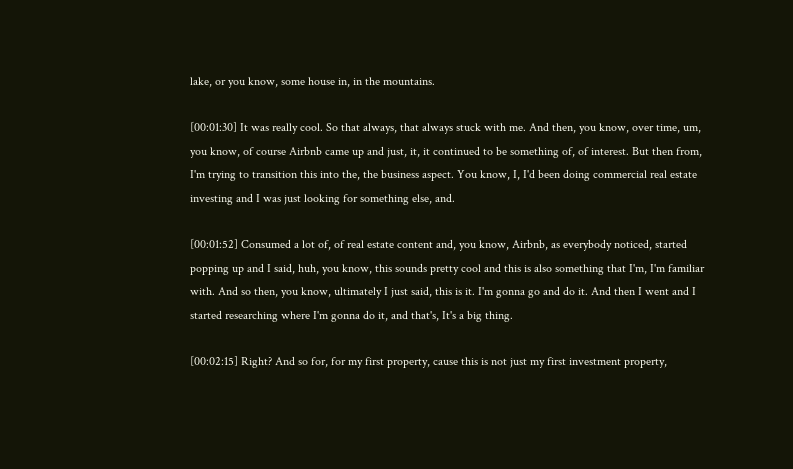lake, or you know, some house in, in the mountains.

[00:01:30] It was really cool. So that always, that always stuck with me. And then, you know, over time, um, you know, of course Airbnb came up and just, it, it continued to be something of, of interest. But then from, I'm trying to transition this into the, the business aspect. You know, I, I'd been doing commercial real estate investing and I was just looking for something else, and.

[00:01:52] Consumed a lot of, of real estate content and, you know, Airbnb, as everybody noticed, started popping up and I said, huh, you know, this sounds pretty cool and this is also something that I'm, I'm familiar with. And so then, you know, ultimately I just said, this is it. I'm gonna go and do it. And then I went and I started researching where I'm gonna do it, and that's, It's a big thing.

[00:02:15] Right? And so for, for my first property, cause this is not just my first investment property,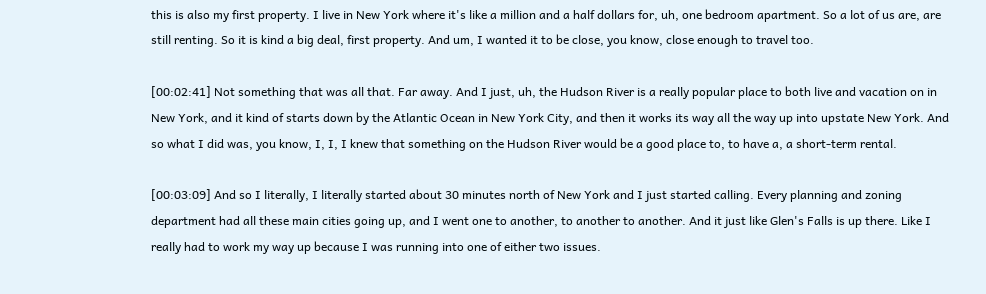this is also my first property. I live in New York where it's like a million and a half dollars for, uh, one bedroom apartment. So a lot of us are, are still renting. So it is kind a big deal, first property. And um, I wanted it to be close, you know, close enough to travel too.

[00:02:41] Not something that was all that. Far away. And I just, uh, the Hudson River is a really popular place to both live and vacation on in New York, and it kind of starts down by the Atlantic Ocean in New York City, and then it works its way all the way up into upstate New York. And so what I did was, you know, I, I, I knew that something on the Hudson River would be a good place to, to have a, a short-term rental.

[00:03:09] And so I literally, I literally started about 30 minutes north of New York and I just started calling. Every planning and zoning department had all these main cities going up, and I went one to another, to another to another. And it just like Glen's Falls is up there. Like I really had to work my way up because I was running into one of either two issues.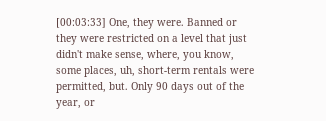[00:03:33] One, they were. Banned or they were restricted on a level that just didn't make sense, where, you know, some places, uh, short-term rentals were permitted, but. Only 90 days out of the year, or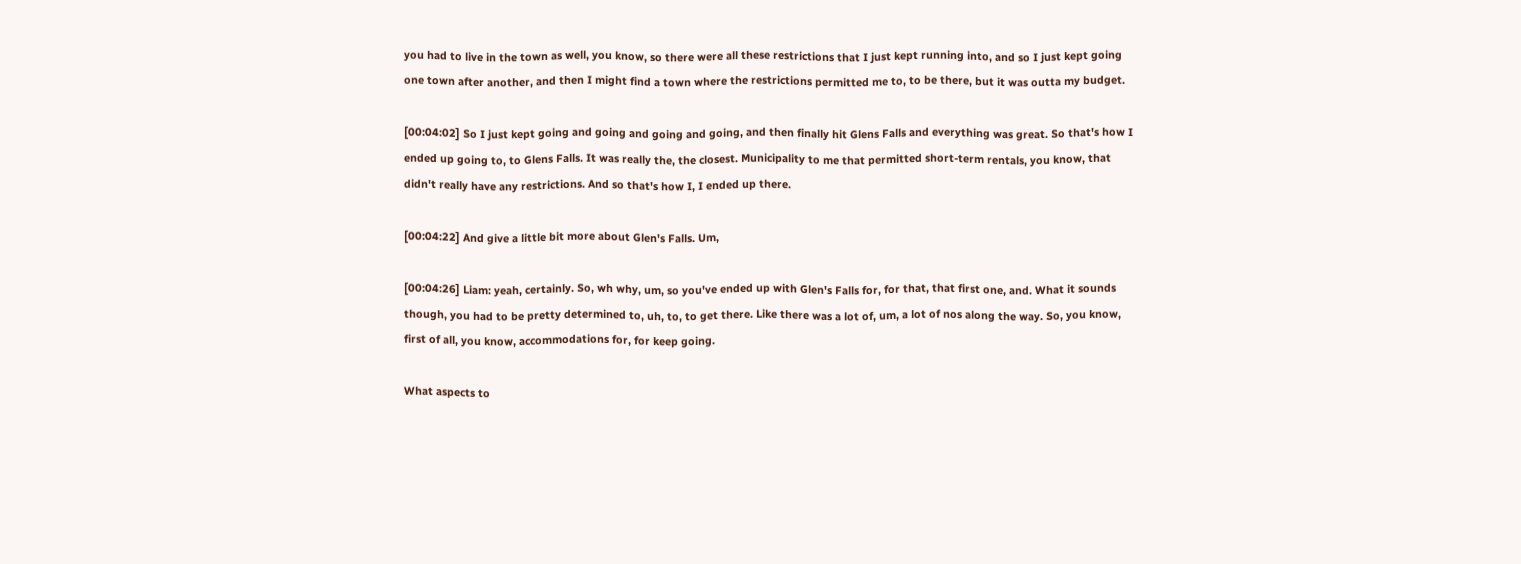you had to live in the town as well, you know, so there were all these restrictions that I just kept running into, and so I just kept going one town after another, and then I might find a town where the restrictions permitted me to, to be there, but it was outta my budget.

[00:04:02] So I just kept going and going and going and going, and then finally hit Glens Falls and everything was great. So that's how I ended up going to, to Glens Falls. It was really the, the closest. Municipality to me that permitted short-term rentals, you know, that didn't really have any restrictions. And so that's how I, I ended up there.

[00:04:22] And give a little bit more about Glen's Falls. Um,

[00:04:26] Liam: yeah, certainly. So, wh why, um, so you've ended up with Glen's Falls for, for that, that first one, and. What it sounds though, you had to be pretty determined to, uh, to, to get there. Like there was a lot of, um, a lot of nos along the way. So, you know, first of all, you know, accommodations for, for keep going.

What aspects to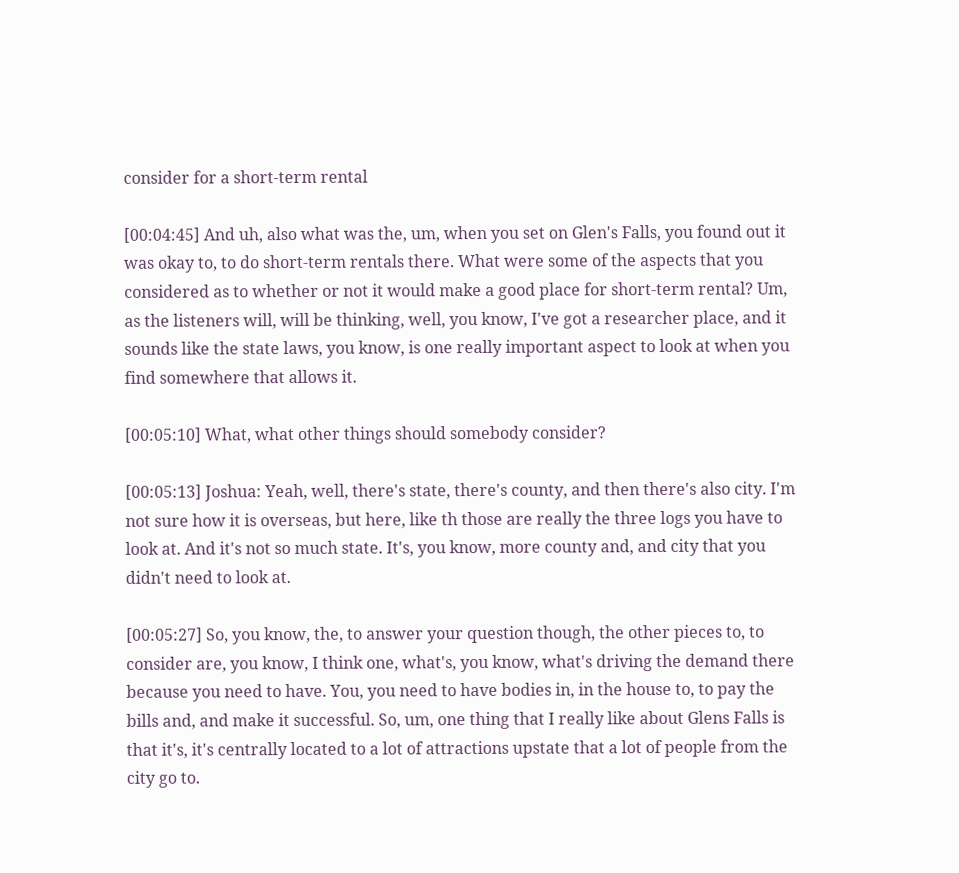consider for a short-term rental

[00:04:45] And uh, also what was the, um, when you set on Glen's Falls, you found out it was okay to, to do short-term rentals there. What were some of the aspects that you considered as to whether or not it would make a good place for short-term rental? Um, as the listeners will, will be thinking, well, you know, I've got a researcher place, and it sounds like the state laws, you know, is one really important aspect to look at when you find somewhere that allows it.

[00:05:10] What, what other things should somebody consider?

[00:05:13] Joshua: Yeah, well, there's state, there's county, and then there's also city. I'm not sure how it is overseas, but here, like th those are really the three logs you have to look at. And it's not so much state. It's, you know, more county and, and city that you didn't need to look at.

[00:05:27] So, you know, the, to answer your question though, the other pieces to, to consider are, you know, I think one, what's, you know, what's driving the demand there because you need to have. You, you need to have bodies in, in the house to, to pay the bills and, and make it successful. So, um, one thing that I really like about Glens Falls is that it's, it's centrally located to a lot of attractions upstate that a lot of people from the city go to.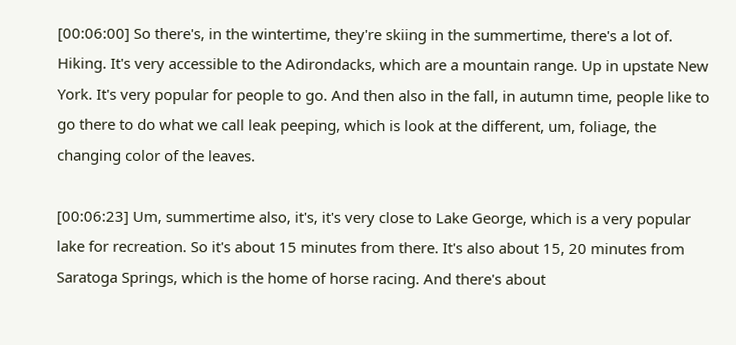[00:06:00] So there's, in the wintertime, they're skiing in the summertime, there's a lot of. Hiking. It's very accessible to the Adirondacks, which are a mountain range. Up in upstate New York. It's very popular for people to go. And then also in the fall, in autumn time, people like to go there to do what we call leak peeping, which is look at the different, um, foliage, the changing color of the leaves.

[00:06:23] Um, summertime also, it's, it's very close to Lake George, which is a very popular lake for recreation. So it's about 15 minutes from there. It's also about 15, 20 minutes from Saratoga Springs, which is the home of horse racing. And there's about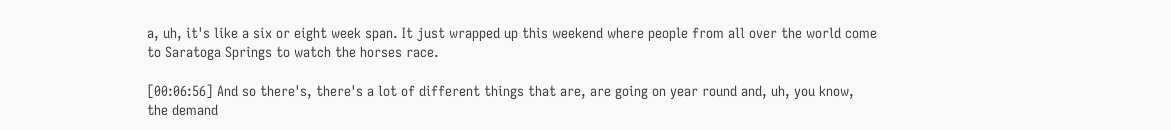a, uh, it's like a six or eight week span. It just wrapped up this weekend where people from all over the world come to Saratoga Springs to watch the horses race.

[00:06:56] And so there's, there's a lot of different things that are, are going on year round and, uh, you know, the demand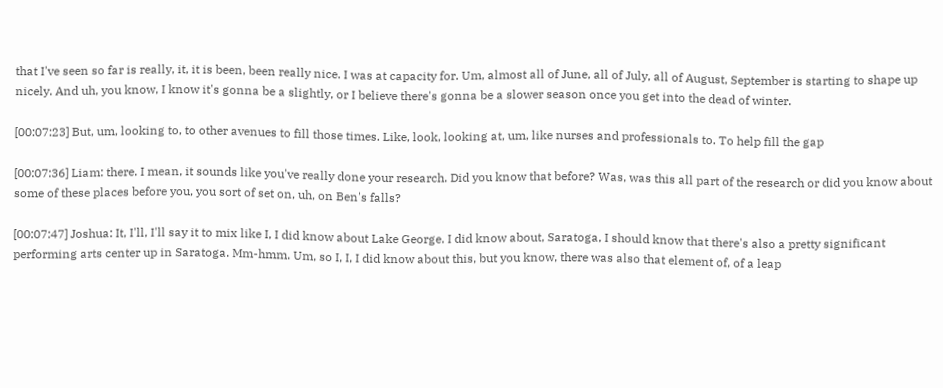that I've seen so far is really, it, it is been, been really nice. I was at capacity for. Um, almost all of June, all of July, all of August, September is starting to shape up nicely. And uh, you know, I know it's gonna be a slightly, or I believe there's gonna be a slower season once you get into the dead of winter.

[00:07:23] But, um, looking to, to other avenues to fill those times. Like, look, looking at, um, like nurses and professionals to. To help fill the gap

[00:07:36] Liam: there. I mean, it sounds like you've really done your research. Did you know that before? Was, was this all part of the research or did you know about some of these places before you, you sort of set on, uh, on Ben's falls?

[00:07:47] Joshua: It, I'll, I'll say it to mix like I, I did know about Lake George. I did know about, Saratoga, I should know that there's also a pretty significant performing arts center up in Saratoga. Mm-hmm. Um, so I, I, I did know about this, but you know, there was also that element of, of a leap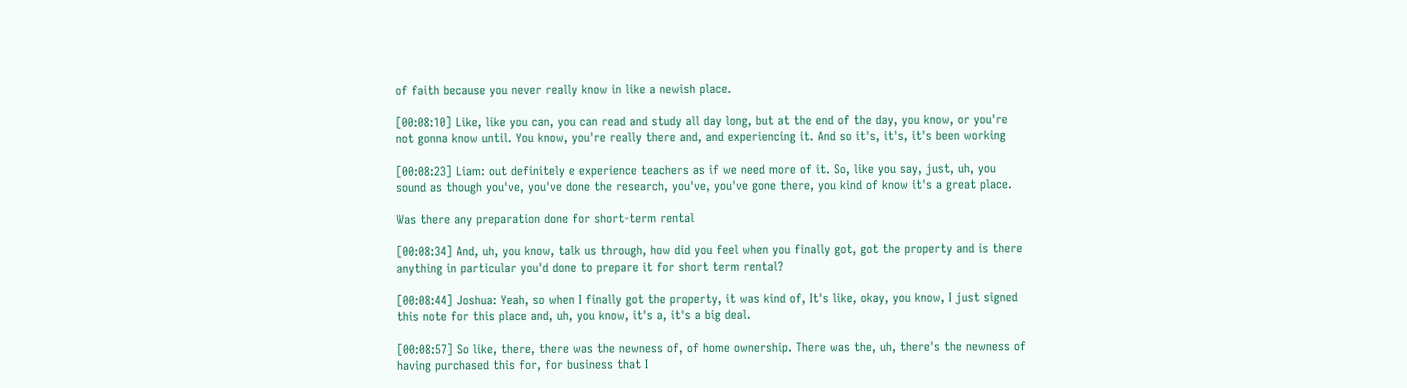of faith because you never really know in like a newish place.

[00:08:10] Like, like you can, you can read and study all day long, but at the end of the day, you know, or you're not gonna know until. You know, you're really there and, and experiencing it. And so it's, it's, it's been working

[00:08:23] Liam: out definitely e experience teachers as if we need more of it. So, like you say, just, uh, you sound as though you've, you've done the research, you've, you've gone there, you kind of know it's a great place.

Was there any preparation done for short-term rental

[00:08:34] And, uh, you know, talk us through, how did you feel when you finally got, got the property and is there anything in particular you'd done to prepare it for short term rental?

[00:08:44] Joshua: Yeah, so when I finally got the property, it was kind of, It's like, okay, you know, I just signed this note for this place and, uh, you know, it's a, it's a big deal.

[00:08:57] So like, there, there was the newness of, of home ownership. There was the, uh, there's the newness of having purchased this for, for business that I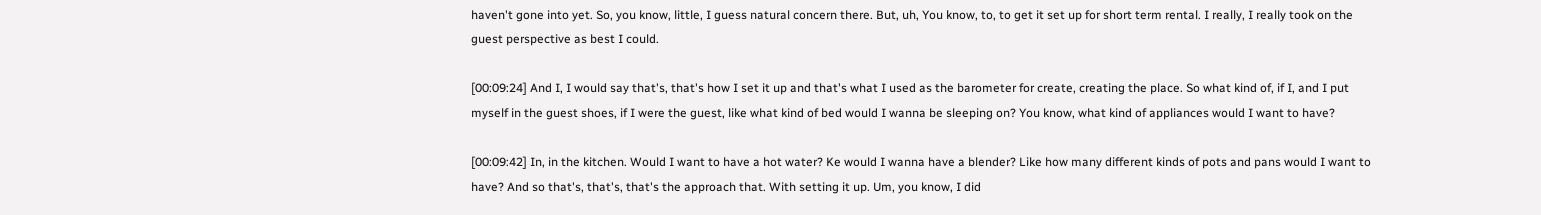haven't gone into yet. So, you know, little, I guess natural concern there. But, uh, You know, to, to get it set up for short term rental. I really, I really took on the guest perspective as best I could.

[00:09:24] And I, I would say that's, that's how I set it up and that's what I used as the barometer for create, creating the place. So what kind of, if I, and I put myself in the guest shoes, if I were the guest, like what kind of bed would I wanna be sleeping on? You know, what kind of appliances would I want to have?

[00:09:42] In, in the kitchen. Would I want to have a hot water? Ke would I wanna have a blender? Like how many different kinds of pots and pans would I want to have? And so that's, that's, that's the approach that. With setting it up. Um, you know, I did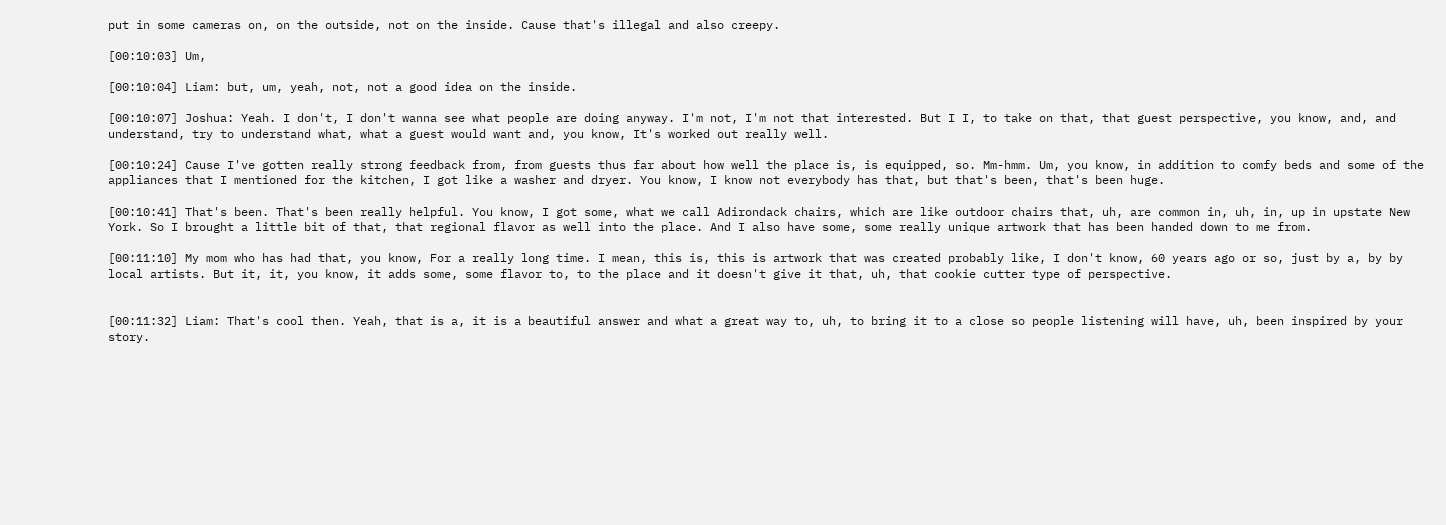put in some cameras on, on the outside, not on the inside. Cause that's illegal and also creepy.

[00:10:03] Um,

[00:10:04] Liam: but, um, yeah, not, not a good idea on the inside.

[00:10:07] Joshua: Yeah. I don't, I don't wanna see what people are doing anyway. I'm not, I'm not that interested. But I I, to take on that, that guest perspective, you know, and, and understand, try to understand what, what a guest would want and, you know, It's worked out really well.

[00:10:24] Cause I've gotten really strong feedback from, from guests thus far about how well the place is, is equipped, so. Mm-hmm. Um, you know, in addition to comfy beds and some of the appliances that I mentioned for the kitchen, I got like a washer and dryer. You know, I know not everybody has that, but that's been, that's been huge.

[00:10:41] That's been. That's been really helpful. You know, I got some, what we call Adirondack chairs, which are like outdoor chairs that, uh, are common in, uh, in, up in upstate New York. So I brought a little bit of that, that regional flavor as well into the place. And I also have some, some really unique artwork that has been handed down to me from.

[00:11:10] My mom who has had that, you know, For a really long time. I mean, this is, this is artwork that was created probably like, I don't know, 60 years ago or so, just by a, by by local artists. But it, it, you know, it adds some, some flavor to, to the place and it doesn't give it that, uh, that cookie cutter type of perspective.


[00:11:32] Liam: That's cool then. Yeah, that is a, it is a beautiful answer and what a great way to, uh, to bring it to a close so people listening will have, uh, been inspired by your story.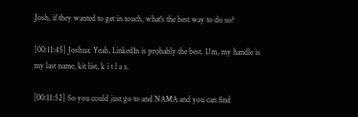Josh, if they wanted to get in touch, what's the best way to do so?

[00:11:45] Joshua: Yeah, LinkedIn is probably the best. Um, my handle is my last name, kit list, k i t l a s.

[00:11:52] So you could just go to and NAMA and you can find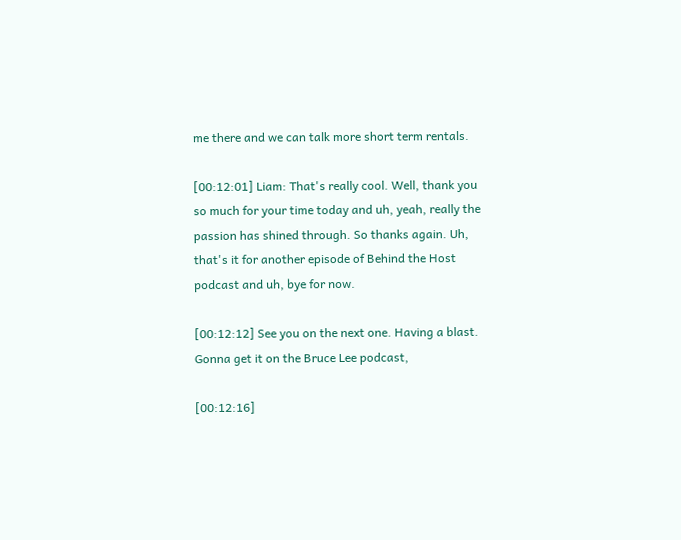me there and we can talk more short term rentals.

[00:12:01] Liam: That's really cool. Well, thank you so much for your time today and uh, yeah, really the passion has shined through. So thanks again. Uh, that's it for another episode of Behind the Host podcast and uh, bye for now.

[00:12:12] See you on the next one. Having a blast. Gonna get it on the Bruce Lee podcast,

[00:12:16]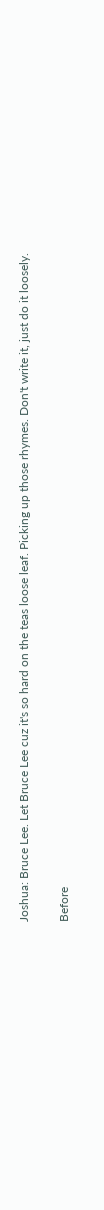Joshua: Bruce Lee. Let Bruce Lee cuz it's so hard on the teas loose leaf. Picking up those rhymes. Don't write it, just do it loosely.

Before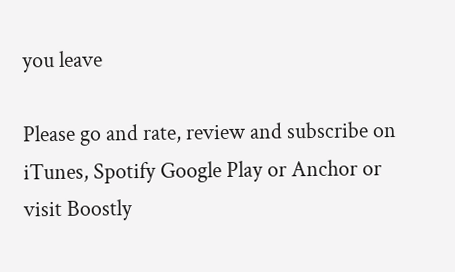you leave

Please go and rate, review and subscribe on iTunes, Spotify Google Play or Anchor or visit Boostly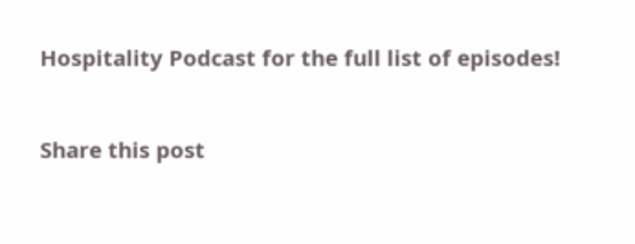Hospitality Podcast for the full list of episodes!


Share this post